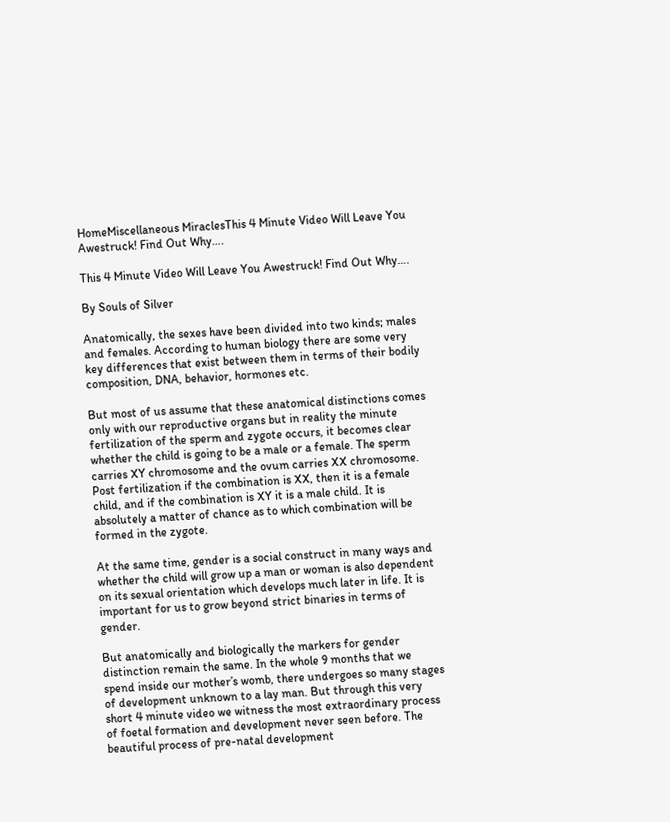HomeMiscellaneous MiraclesThis 4 Minute Video Will Leave You Awestruck! Find Out Why….

This 4 Minute Video Will Leave You Awestruck! Find Out Why….

By Souls of Silver

Anatomically, the sexes have been divided into two kinds; males and females. According to human biology there are some very key differences that exist between them in terms of their bodily composition, DNA, behavior, hormones etc.

But most of us assume that these anatomical distinctions comes only with our reproductive organs but in reality the minute fertilization of the sperm and zygote occurs, it becomes clear whether the child is going to be a male or a female. The sperm carries XY chromosome and the ovum carries XX chromosome. Post fertilization if the combination is XX, then it is a female child, and if the combination is XY it is a male child. It is absolutely a matter of chance as to which combination will be formed in the zygote.

At the same time, gender is a social construct in many ways and whether the child will grow up a man or woman is also dependent on its sexual orientation which develops much later in life. It is important for us to grow beyond strict binaries in terms of gender.

But anatomically and biologically the markers for gender distinction remain the same. In the whole 9 months that we spend inside our mother’s womb, there undergoes so many stages of development unknown to a lay man. But through this very short 4 minute video we witness the most extraordinary process of foetal formation and development never seen before. The beautiful process of pre-natal development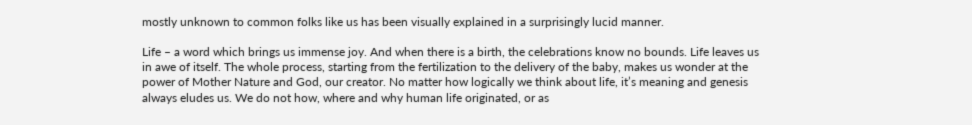mostly unknown to common folks like us has been visually explained in a surprisingly lucid manner.

Life – a word which brings us immense joy. And when there is a birth, the celebrations know no bounds. Life leaves us in awe of itself. The whole process, starting from the fertilization to the delivery of the baby, makes us wonder at the power of Mother Nature and God, our creator. No matter how logically we think about life, it’s meaning and genesis always eludes us. We do not how, where and why human life originated, or as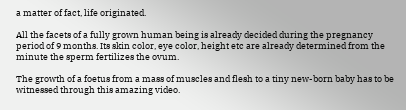a matter of fact, life originated.

All the facets of a fully grown human being is already decided during the pregnancy period of 9 months. Its skin color, eye color, height etc are already determined from the minute the sperm fertilizes the ovum.

The growth of a foetus from a mass of muscles and flesh to a tiny new-born baby has to be witnessed through this amazing video.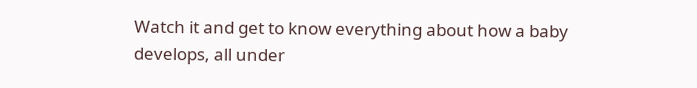Watch it and get to know everything about how a baby develops, all under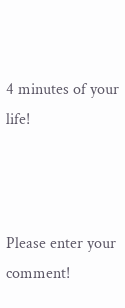4 minutes of your life!



Please enter your comment!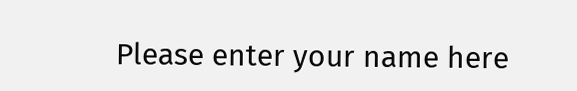Please enter your name here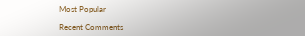Most Popular

Recent Comments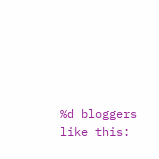%d bloggers like this: